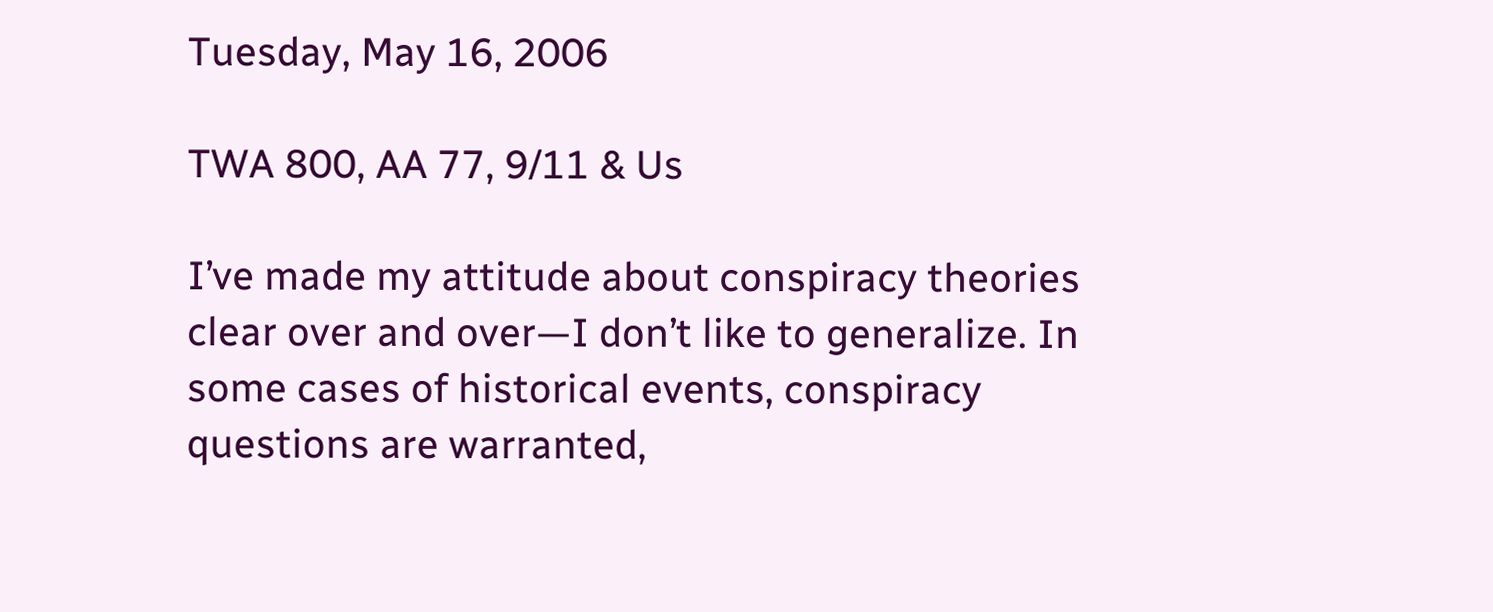Tuesday, May 16, 2006

TWA 800, AA 77, 9/11 & Us

I’ve made my attitude about conspiracy theories clear over and over—I don’t like to generalize. In some cases of historical events, conspiracy questions are warranted,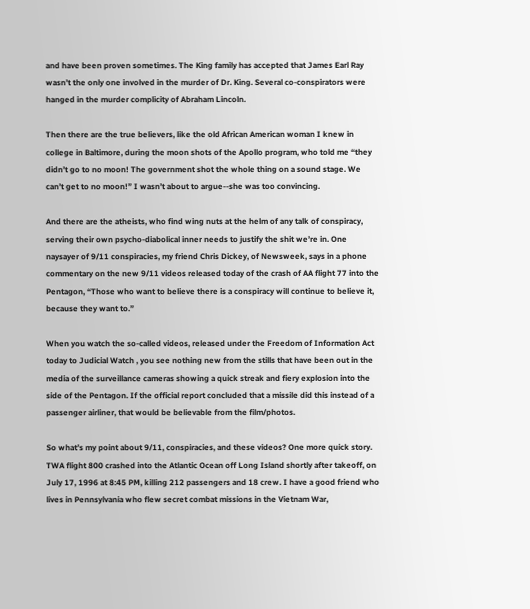and have been proven sometimes. The King family has accepted that James Earl Ray wasn’t the only one involved in the murder of Dr. King. Several co-conspirators were hanged in the murder complicity of Abraham Lincoln.

Then there are the true believers, like the old African American woman I knew in college in Baltimore, during the moon shots of the Apollo program, who told me “they didn’t go to no moon! The government shot the whole thing on a sound stage. We can’t get to no moon!” I wasn’t about to argue--she was too convincing.

And there are the atheists, who find wing nuts at the helm of any talk of conspiracy, serving their own psycho-diabolical inner needs to justify the shit we’re in. One naysayer of 9/11 conspiracies, my friend Chris Dickey, of Newsweek, says in a phone commentary on the new 9/11 videos released today of the crash of AA flight 77 into the Pentagon, “Those who want to believe there is a conspiracy will continue to believe it, because they want to.”

When you watch the so-called videos, released under the Freedom of Information Act today to Judicial Watch , you see nothing new from the stills that have been out in the media of the surveillance cameras showing a quick streak and fiery explosion into the side of the Pentagon. If the official report concluded that a missile did this instead of a passenger airliner, that would be believable from the film/photos.

So what’s my point about 9/11, conspiracies, and these videos? One more quick story. TWA flight 800 crashed into the Atlantic Ocean off Long Island shortly after takeoff, on July 17, 1996 at 8:45 PM, killing 212 passengers and 18 crew. I have a good friend who lives in Pennsylvania who flew secret combat missions in the Vietnam War,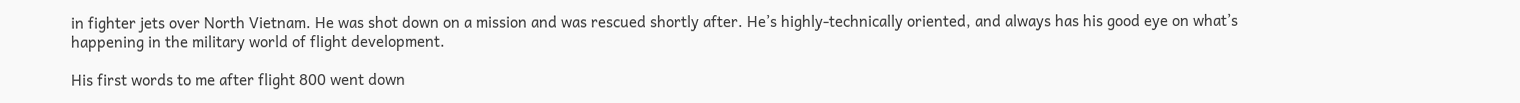in fighter jets over North Vietnam. He was shot down on a mission and was rescued shortly after. He’s highly-technically oriented, and always has his good eye on what’s happening in the military world of flight development.

His first words to me after flight 800 went down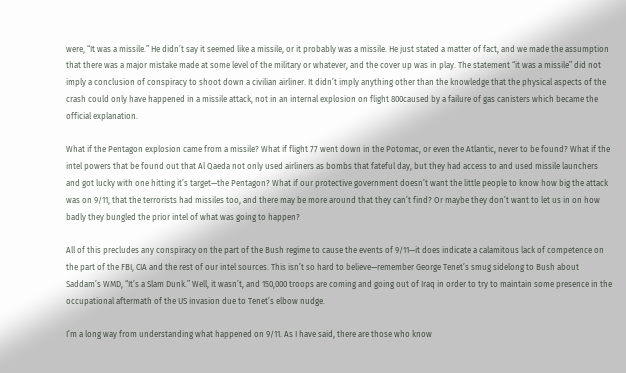were, “It was a missile.” He didn’t say it seemed like a missile, or it probably was a missile. He just stated a matter of fact, and we made the assumption that there was a major mistake made at some level of the military or whatever, and the cover up was in play. The statement “it was a missile” did not imply a conclusion of conspiracy to shoot down a civilian airliner. It didn’t imply anything other than the knowledge that the physical aspects of the crash could only have happened in a missile attack, not in an internal explosion on flight 800caused by a failure of gas canisters which became the official explanation.

What if the Pentagon explosion came from a missile? What if flight 77 went down in the Potomac, or even the Atlantic, never to be found? What if the intel powers that be found out that Al Qaeda not only used airliners as bombs that fateful day, but they had access to and used missile launchers and got lucky with one hitting it’s target—the Pentagon? What if our protective government doesn’t want the little people to know how big the attack was on 9/11, that the terrorists had missiles too, and there may be more around that they can’t find? Or maybe they don’t want to let us in on how badly they bungled the prior intel of what was going to happen?

All of this precludes any conspiracy on the part of the Bush regime to cause the events of 9/11—it does indicate a calamitous lack of competence on the part of the FBI, CIA and the rest of our intel sources. This isn’t so hard to believe—remember George Tenet’s smug sidelong to Bush about Saddam’s WMD, “It’s a Slam Dunk.” Well, it wasn’t, and 150,000 troops are coming and going out of Iraq in order to try to maintain some presence in the occupational aftermath of the US invasion due to Tenet’s elbow nudge.

I’m a long way from understanding what happened on 9/11. As I have said, there are those who know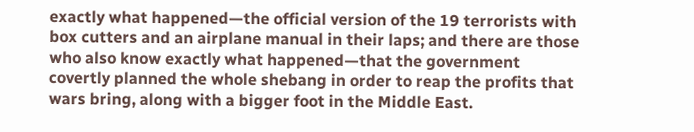exactly what happened—the official version of the 19 terrorists with box cutters and an airplane manual in their laps; and there are those who also know exactly what happened—that the government covertly planned the whole shebang in order to reap the profits that wars bring, along with a bigger foot in the Middle East.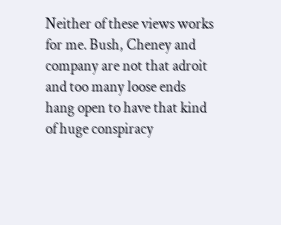Neither of these views works for me. Bush, Cheney and company are not that adroit and too many loose ends hang open to have that kind of huge conspiracy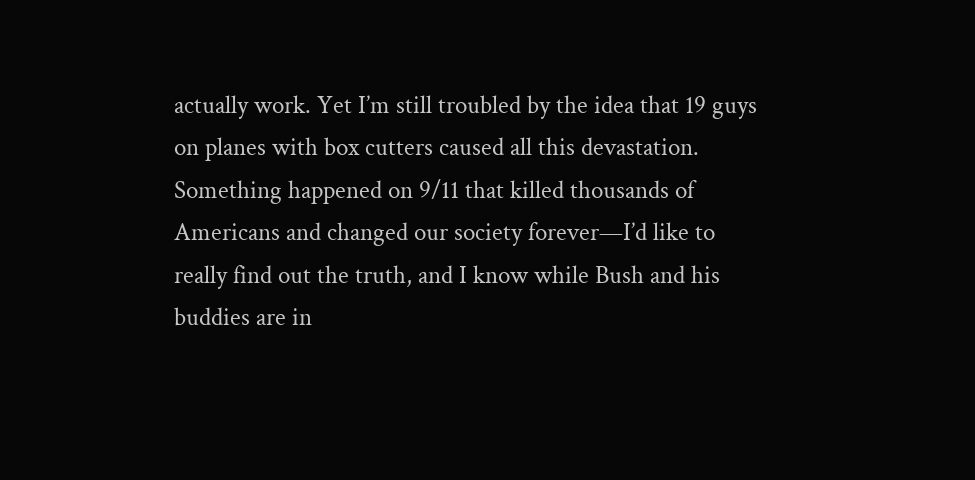actually work. Yet I’m still troubled by the idea that 19 guys on planes with box cutters caused all this devastation. Something happened on 9/11 that killed thousands of Americans and changed our society forever—I’d like to really find out the truth, and I know while Bush and his buddies are in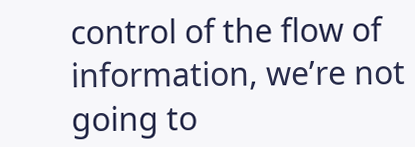control of the flow of information, we’re not going to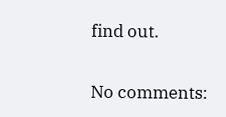find out.

No comments: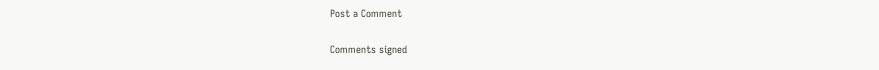Post a Comment

Comments signed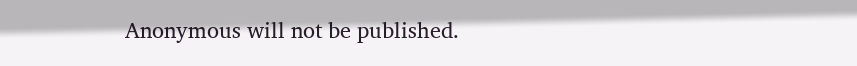Anonymous will not be published.